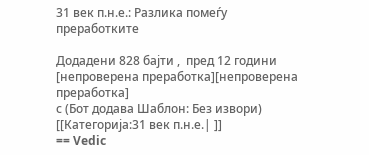31 век п.н.е.: Разлика помеѓу преработките

Додадени 828 бајти ,  пред 12 години
[непроверена преработка][непроверена преработка]
с (Бот додава Шаблон: Без извори)
[[Категорија:31 век п.н.е.| ]]
== Vedic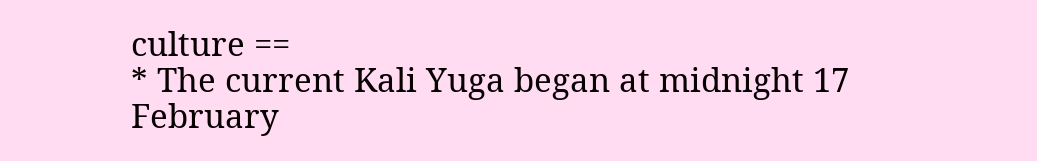culture ==
* The current Kali Yuga began at midnight 17 February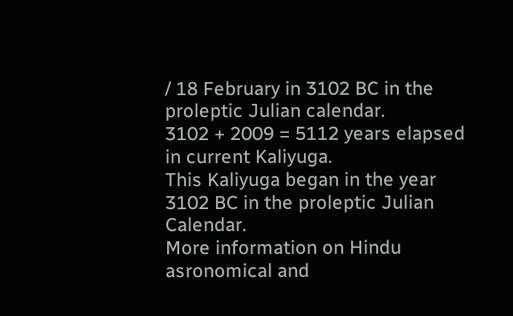/ 18 February in 3102 BC in the proleptic Julian calendar.
3102 + 2009 = 5112 years elapsed in current Kaliyuga.
This Kaliyuga began in the year 3102 BC in the proleptic Julian Calendar.
More information on Hindu asronomical and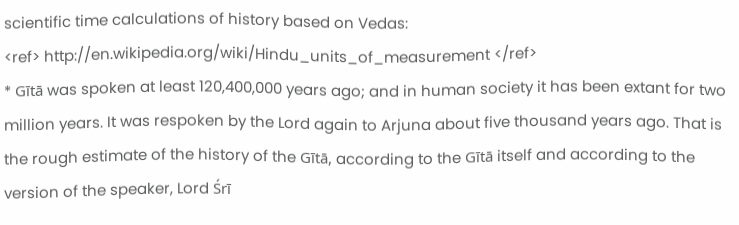scientific time calculations of history based on Vedas:
<ref> http://en.wikipedia.org/wiki/Hindu_units_of_measurement </ref>
* Gītā was spoken at least 120,400,000 years ago; and in human society it has been extant for two million years. It was respoken by the Lord again to Arjuna about five thousand years ago. That is the rough estimate of the history of the Gītā, according to the Gītā itself and according to the version of the speaker, Lord Śrī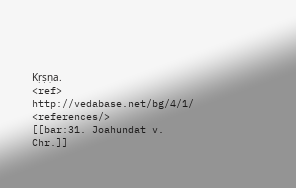Kṛṣṇa.
<ref> http://vedabase.net/bg/4/1/ <references/>
[[bar:31. Joahundat v. Chr.]]